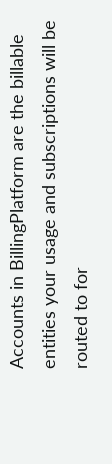Accounts in BillingPlatform are the billable entities your usage and subscriptions will be routed to for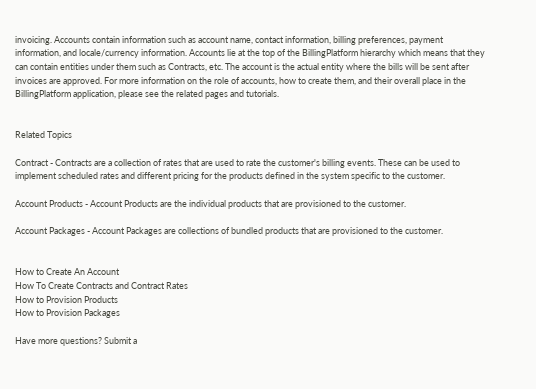invoicing. Accounts contain information such as account name, contact information, billing preferences, payment information, and locale/currency information. Accounts lie at the top of the BillingPlatform hierarchy which means that they can contain entities under them such as Contracts, etc. The account is the actual entity where the bills will be sent after invoices are approved. For more information on the role of accounts, how to create them, and their overall place in the BillingPlatform application, please see the related pages and tutorials.


Related Topics

Contract - Contracts are a collection of rates that are used to rate the customer's billing events. These can be used to implement scheduled rates and different pricing for the products defined in the system specific to the customer.

Account Products - Account Products are the individual products that are provisioned to the customer.

Account Packages - Account Packages are collections of bundled products that are provisioned to the customer.


How to Create An Account
How To Create Contracts and Contract Rates
How to Provision Products
How to Provision Packages

Have more questions? Submit a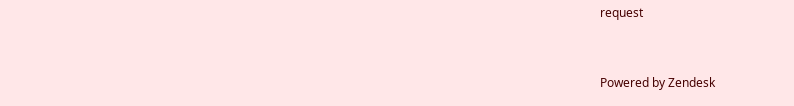request


Powered by Zendesk